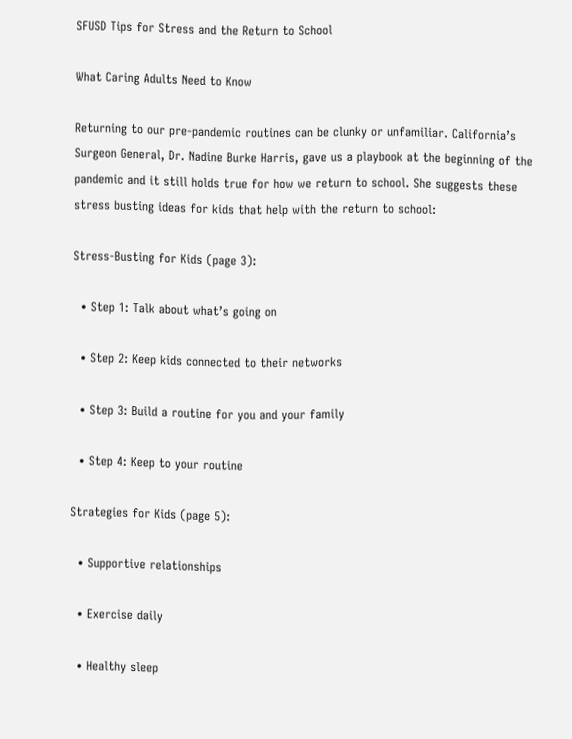SFUSD Tips for Stress and the Return to School

What Caring Adults Need to Know

Returning to our pre-pandemic routines can be clunky or unfamiliar. California’s Surgeon General, Dr. Nadine Burke Harris, gave us a playbook at the beginning of the pandemic and it still holds true for how we return to school. She suggests these stress busting ideas for kids that help with the return to school:

Stress-Busting for Kids (page 3):

  • Step 1: Talk about what’s going on

  • Step 2: Keep kids connected to their networks

  • Step 3: Build a routine for you and your family

  • Step 4: Keep to your routine

Strategies for Kids (page 5):

  • Supportive relationships

  • Exercise daily

  • Healthy sleep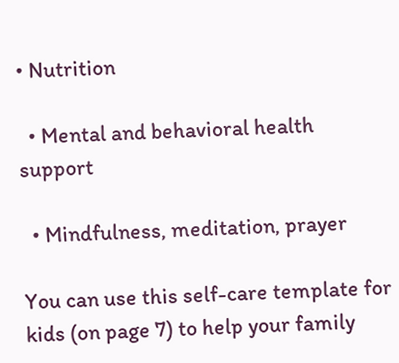• Nutrition

  • Mental and behavioral health support

  • Mindfulness, meditation, prayer

You can use this self-care template for kids (on page 7) to help your family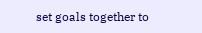set goals together to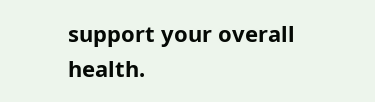support your overall health.